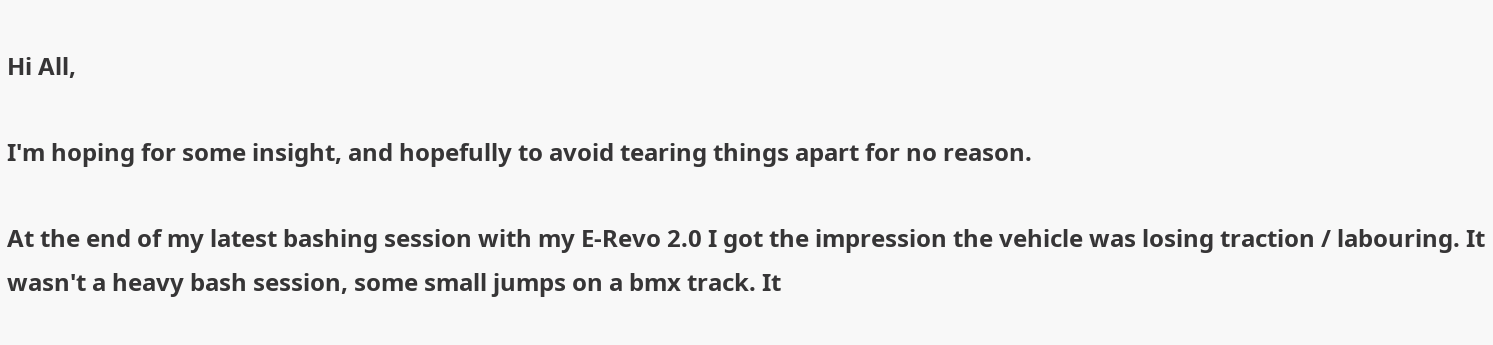Hi All,

I'm hoping for some insight, and hopefully to avoid tearing things apart for no reason.

At the end of my latest bashing session with my E-Revo 2.0 I got the impression the vehicle was losing traction / labouring. It wasn't a heavy bash session, some small jumps on a bmx track. It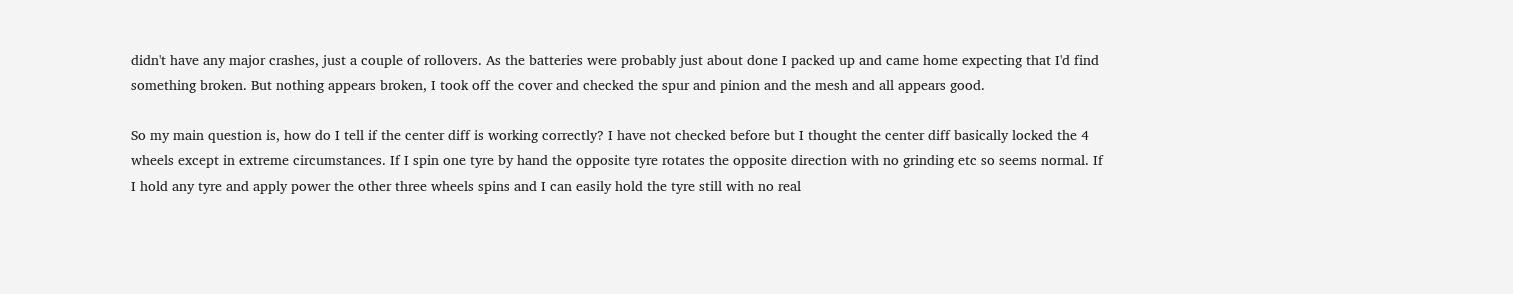didn't have any major crashes, just a couple of rollovers. As the batteries were probably just about done I packed up and came home expecting that I'd find something broken. But nothing appears broken, I took off the cover and checked the spur and pinion and the mesh and all appears good.

So my main question is, how do I tell if the center diff is working correctly? I have not checked before but I thought the center diff basically locked the 4 wheels except in extreme circumstances. If I spin one tyre by hand the opposite tyre rotates the opposite direction with no grinding etc so seems normal. If I hold any tyre and apply power the other three wheels spins and I can easily hold the tyre still with no real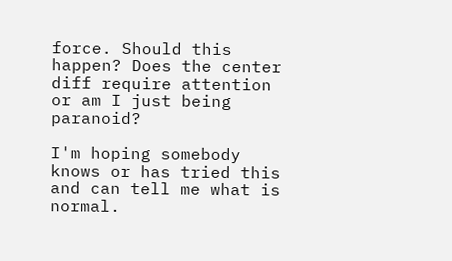force. Should this happen? Does the center diff require attention or am I just being paranoid?

I'm hoping somebody knows or has tried this and can tell me what is normal.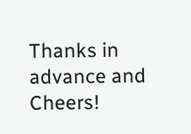Thanks in advance and Cheers!